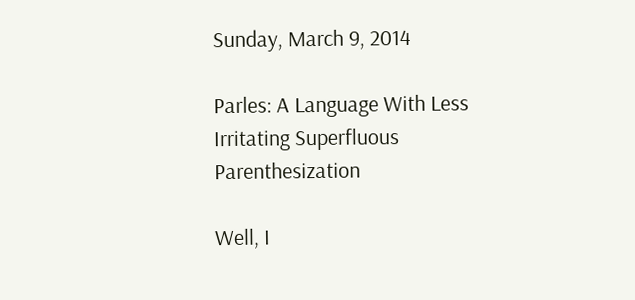Sunday, March 9, 2014

Parles: A Language With Less Irritating Superfluous Parenthesization

Well, I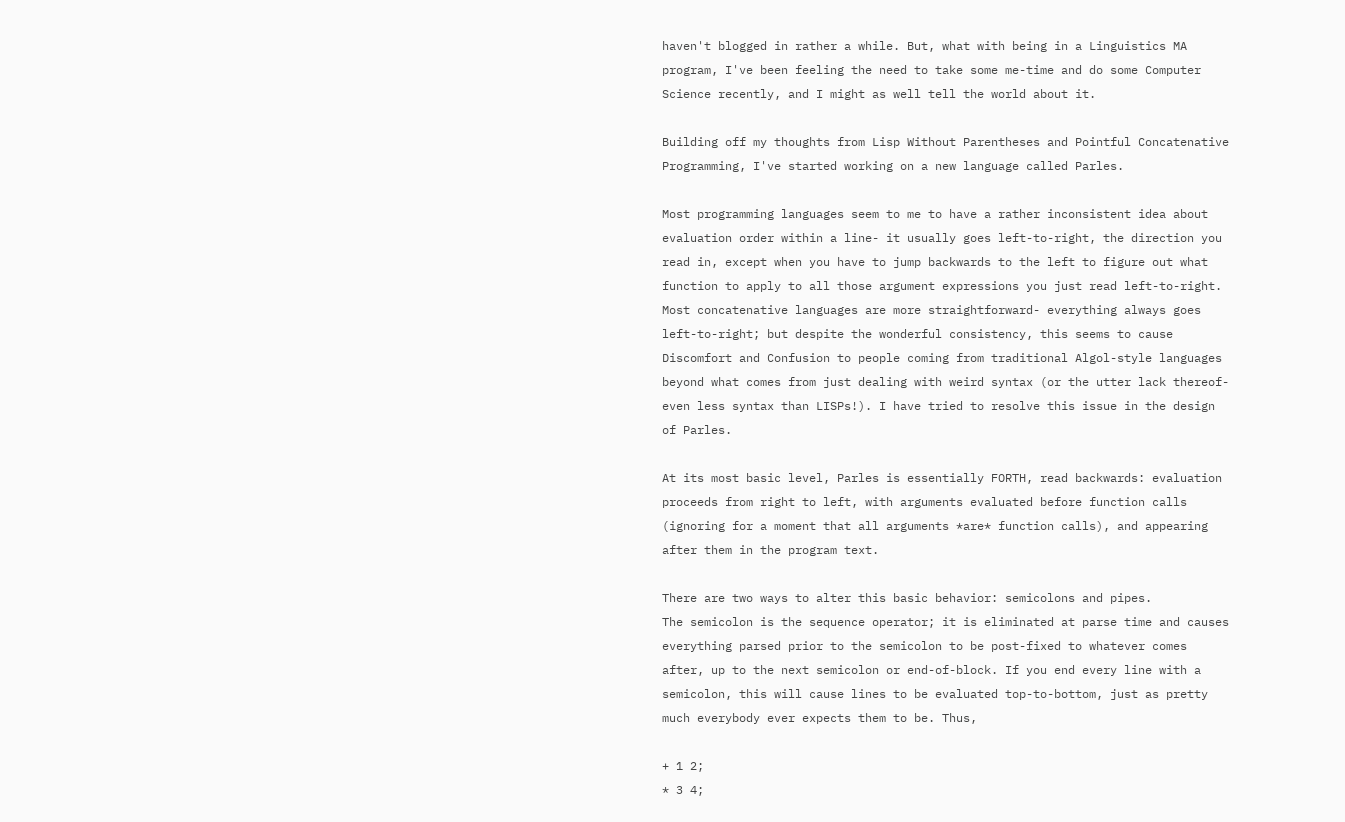haven't blogged in rather a while. But, what with being in a Linguistics MA program, I've been feeling the need to take some me-time and do some Computer Science recently, and I might as well tell the world about it.

Building off my thoughts from Lisp Without Parentheses and Pointful Concatenative Programming, I've started working on a new language called Parles.

Most programming languages seem to me to have a rather inconsistent idea about evaluation order within a line- it usually goes left-to-right, the direction you read in, except when you have to jump backwards to the left to figure out what function to apply to all those argument expressions you just read left-to-right. Most concatenative languages are more straightforward- everything always goes left-to-right; but despite the wonderful consistency, this seems to cause Discomfort and Confusion to people coming from traditional Algol-style languages beyond what comes from just dealing with weird syntax (or the utter lack thereof- even less syntax than LISPs!). I have tried to resolve this issue in the design of Parles.

At its most basic level, Parles is essentially FORTH, read backwards: evaluation proceeds from right to left, with arguments evaluated before function calls (ignoring for a moment that all arguments *are* function calls), and appearing after them in the program text.

There are two ways to alter this basic behavior: semicolons and pipes.
The semicolon is the sequence operator; it is eliminated at parse time and causes everything parsed prior to the semicolon to be post-fixed to whatever comes after, up to the next semicolon or end-of-block. If you end every line with a semicolon, this will cause lines to be evaluated top-to-bottom, just as pretty much everybody ever expects them to be. Thus,

+ 1 2;
* 3 4;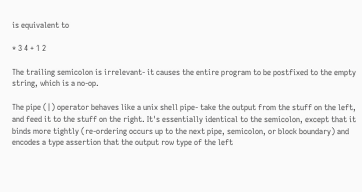is equivalent to

* 3 4 + 1 2

The trailing semicolon is irrelevant- it causes the entire program to be postfixed to the empty string, which is a no-op.

The pipe (|) operator behaves like a unix shell pipe- take the output from the stuff on the left, and feed it to the stuff on the right. It's essentially identical to the semicolon, except that it binds more tightly (re-ordering occurs up to the next pipe, semicolon, or block boundary) and encodes a type assertion that the output row type of the left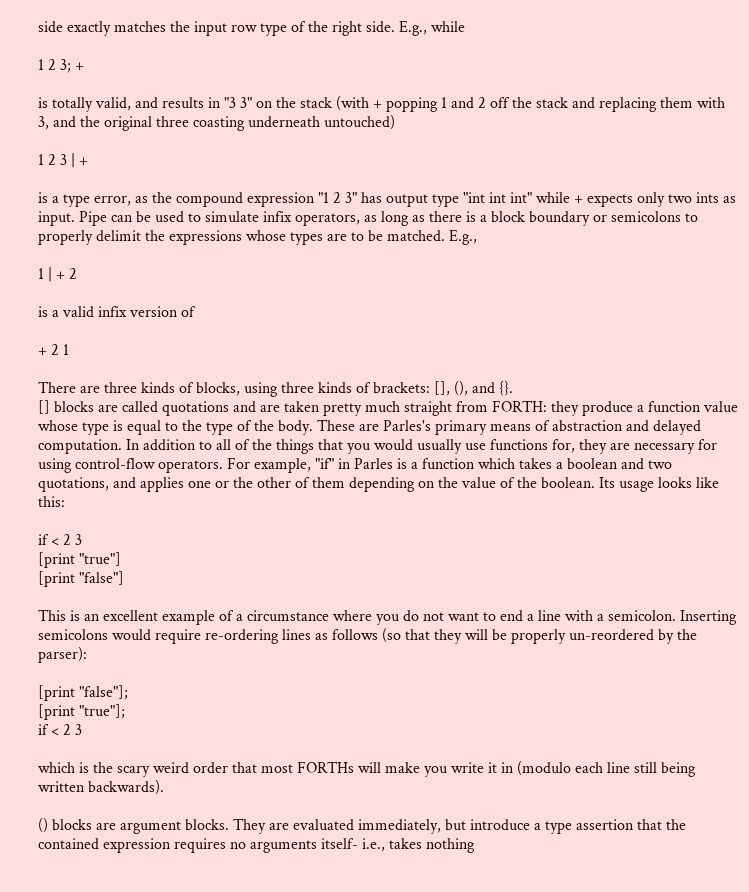side exactly matches the input row type of the right side. E.g., while

1 2 3; +

is totally valid, and results in "3 3" on the stack (with + popping 1 and 2 off the stack and replacing them with 3, and the original three coasting underneath untouched)

1 2 3 | +

is a type error, as the compound expression "1 2 3" has output type "int int int" while + expects only two ints as input. Pipe can be used to simulate infix operators, as long as there is a block boundary or semicolons to properly delimit the expressions whose types are to be matched. E.g.,

1 | + 2

is a valid infix version of

+ 2 1

There are three kinds of blocks, using three kinds of brackets: [], (), and {}.
[] blocks are called quotations and are taken pretty much straight from FORTH: they produce a function value whose type is equal to the type of the body. These are Parles's primary means of abstraction and delayed computation. In addition to all of the things that you would usually use functions for, they are necessary for using control-flow operators. For example, "if" in Parles is a function which takes a boolean and two quotations, and applies one or the other of them depending on the value of the boolean. Its usage looks like this:

if < 2 3
[print "true"]
[print "false"]

This is an excellent example of a circumstance where you do not want to end a line with a semicolon. Inserting semicolons would require re-ordering lines as follows (so that they will be properly un-reordered by the parser):

[print "false"];
[print "true"];
if < 2 3

which is the scary weird order that most FORTHs will make you write it in (modulo each line still being written backwards).

() blocks are argument blocks. They are evaluated immediately, but introduce a type assertion that the contained expression requires no arguments itself- i.e., takes nothing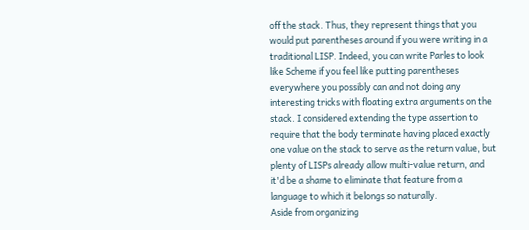off the stack. Thus, they represent things that you would put parentheses around if you were writing in a traditional LISP. Indeed, you can write Parles to look like Scheme if you feel like putting parentheses everywhere you possibly can and not doing any interesting tricks with floating extra arguments on the stack. I considered extending the type assertion to require that the body terminate having placed exactly one value on the stack to serve as the return value, but plenty of LISPs already allow multi-value return, and it'd be a shame to eliminate that feature from a language to which it belongs so naturally.
Aside from organizing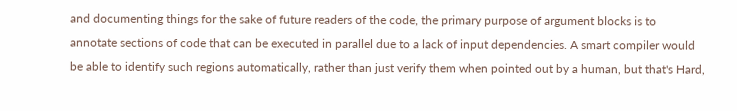and documenting things for the sake of future readers of the code, the primary purpose of argument blocks is to annotate sections of code that can be executed in parallel due to a lack of input dependencies. A smart compiler would be able to identify such regions automatically, rather than just verify them when pointed out by a human, but that's Hard,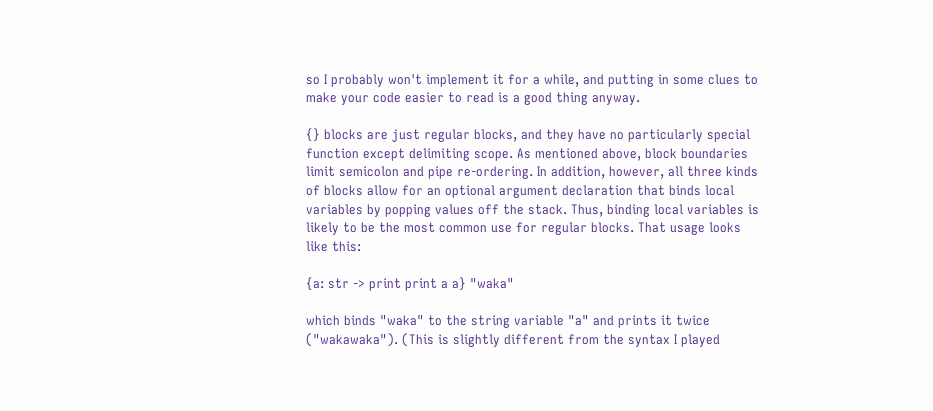so I probably won't implement it for a while, and putting in some clues to make your code easier to read is a good thing anyway.

{} blocks are just regular blocks, and they have no particularly special function except delimiting scope. As mentioned above, block boundaries limit semicolon and pipe re-ordering. In addition, however, all three kinds of blocks allow for an optional argument declaration that binds local variables by popping values off the stack. Thus, binding local variables is likely to be the most common use for regular blocks. That usage looks like this:

{a: str -> print print a a} "waka"

which binds "waka" to the string variable "a" and prints it twice ("wakawaka"). (This is slightly different from the syntax I played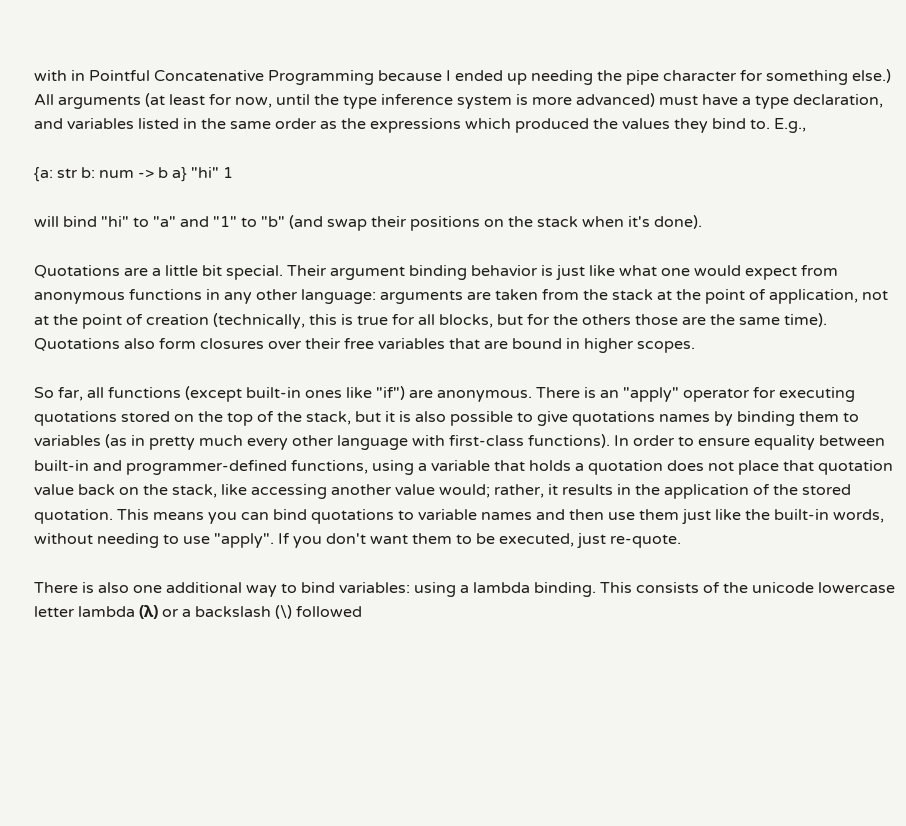with in Pointful Concatenative Programming because I ended up needing the pipe character for something else.) All arguments (at least for now, until the type inference system is more advanced) must have a type declaration, and variables listed in the same order as the expressions which produced the values they bind to. E.g.,

{a: str b: num -> b a} "hi" 1

will bind "hi" to "a" and "1" to "b" (and swap their positions on the stack when it's done).

Quotations are a little bit special. Their argument binding behavior is just like what one would expect from anonymous functions in any other language: arguments are taken from the stack at the point of application, not at the point of creation (technically, this is true for all blocks, but for the others those are the same time). Quotations also form closures over their free variables that are bound in higher scopes.

So far, all functions (except built-in ones like "if") are anonymous. There is an "apply" operator for executing quotations stored on the top of the stack, but it is also possible to give quotations names by binding them to variables (as in pretty much every other language with first-class functions). In order to ensure equality between built-in and programmer-defined functions, using a variable that holds a quotation does not place that quotation value back on the stack, like accessing another value would; rather, it results in the application of the stored quotation. This means you can bind quotations to variable names and then use them just like the built-in words, without needing to use "apply". If you don't want them to be executed, just re-quote.

There is also one additional way to bind variables: using a lambda binding. This consists of the unicode lowercase letter lambda (λ) or a backslash (\) followed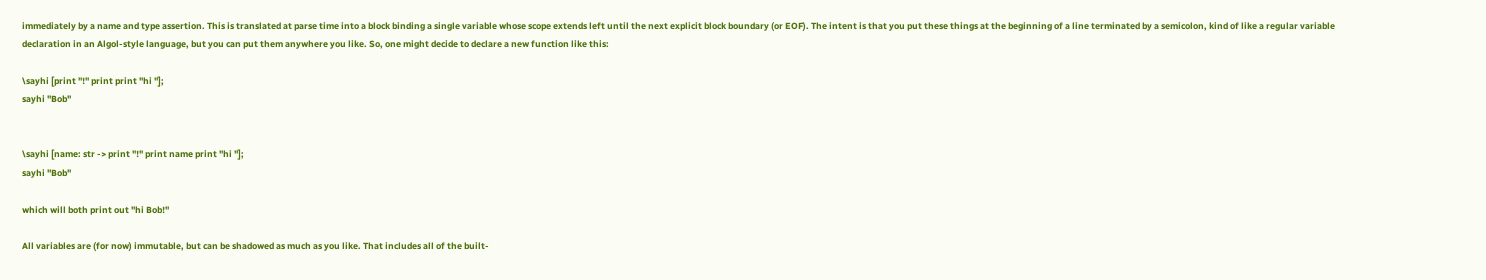immediately by a name and type assertion. This is translated at parse time into a block binding a single variable whose scope extends left until the next explicit block boundary (or EOF). The intent is that you put these things at the beginning of a line terminated by a semicolon, kind of like a regular variable declaration in an Algol-style language, but you can put them anywhere you like. So, one might decide to declare a new function like this:

\sayhi [print "!" print print "hi "];
sayhi "Bob"


\sayhi [name: str -> print "!" print name print "hi "];
sayhi "Bob"

which will both print out "hi Bob!"

All variables are (for now) immutable, but can be shadowed as much as you like. That includes all of the built-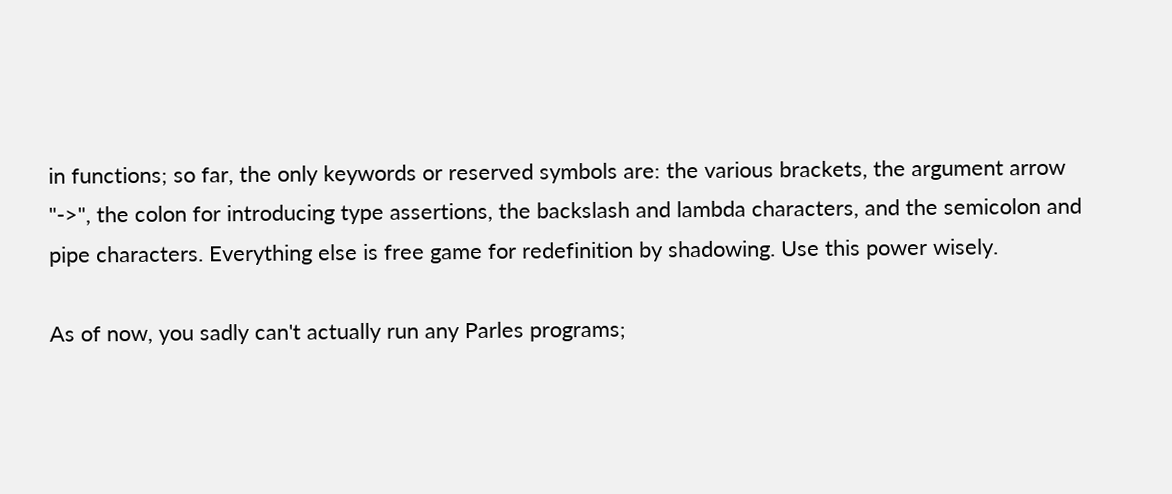in functions; so far, the only keywords or reserved symbols are: the various brackets, the argument arrow "->", the colon for introducing type assertions, the backslash and lambda characters, and the semicolon and pipe characters. Everything else is free game for redefinition by shadowing. Use this power wisely.

As of now, you sadly can't actually run any Parles programs;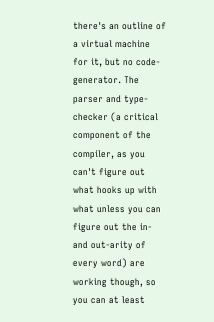there's an outline of a virtual machine for it, but no code-generator. The parser and type-checker (a critical component of the compiler, as you can't figure out what hooks up with what unless you can figure out the in- and out-arity of every word) are working though, so you can at least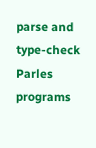parse and type-check Parles programs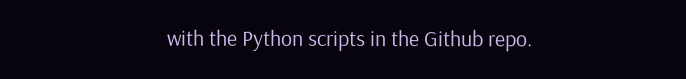with the Python scripts in the Github repo.